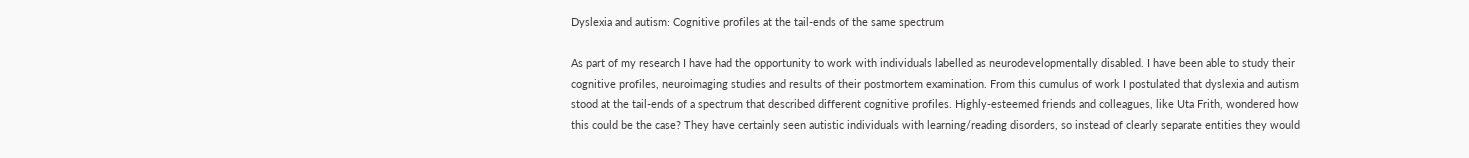Dyslexia and autism: Cognitive profiles at the tail-ends of the same spectrum

As part of my research I have had the opportunity to work with individuals labelled as neurodevelopmentally disabled. I have been able to study their cognitive profiles, neuroimaging studies and results of their postmortem examination. From this cumulus of work I postulated that dyslexia and autism stood at the tail-ends of a spectrum that described different cognitive profiles. Highly-esteemed friends and colleagues, like Uta Frith, wondered how this could be the case? They have certainly seen autistic individuals with learning/reading disorders, so instead of clearly separate entities they would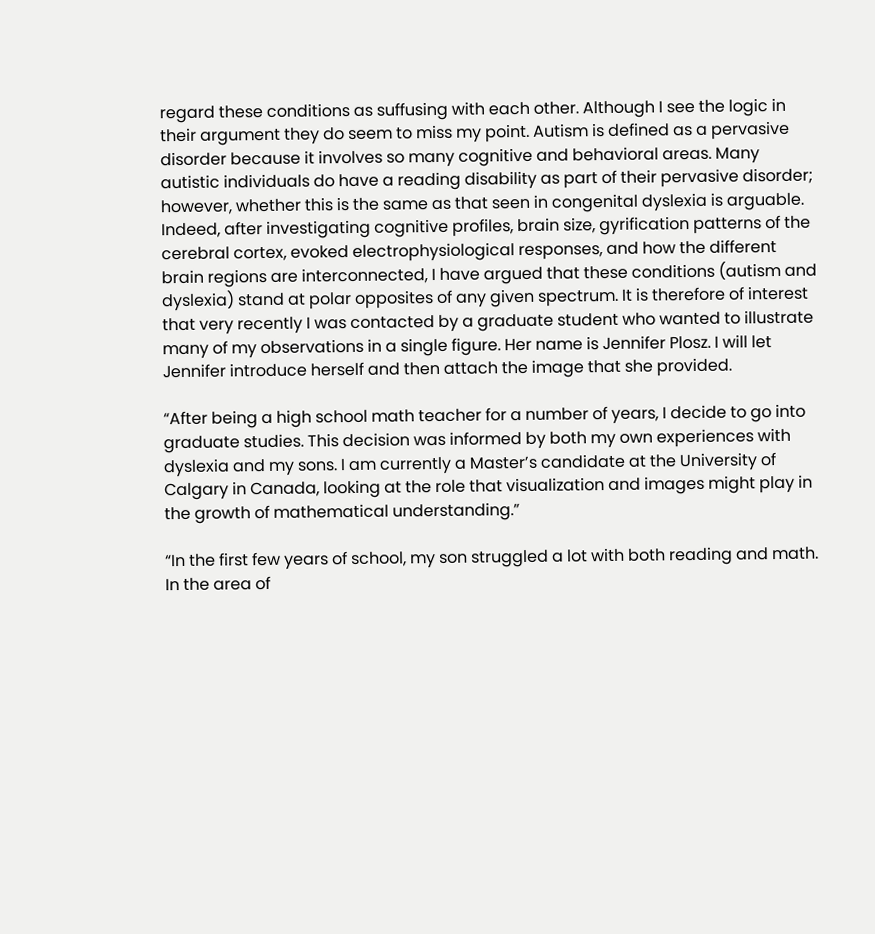regard these conditions as suffusing with each other. Although I see the logic in their argument they do seem to miss my point. Autism is defined as a pervasive disorder because it involves so many cognitive and behavioral areas. Many autistic individuals do have a reading disability as part of their pervasive disorder; however, whether this is the same as that seen in congenital dyslexia is arguable. Indeed, after investigating cognitive profiles, brain size, gyrification patterns of the cerebral cortex, evoked electrophysiological responses, and how the different brain regions are interconnected, I have argued that these conditions (autism and dyslexia) stand at polar opposites of any given spectrum. It is therefore of interest that very recently I was contacted by a graduate student who wanted to illustrate many of my observations in a single figure. Her name is Jennifer Plosz. I will let Jennifer introduce herself and then attach the image that she provided.

“After being a high school math teacher for a number of years, I decide to go into graduate studies. This decision was informed by both my own experiences with dyslexia and my sons. I am currently a Master’s candidate at the University of Calgary in Canada, looking at the role that visualization and images might play in the growth of mathematical understanding.”

“In the first few years of school, my son struggled a lot with both reading and math. In the area of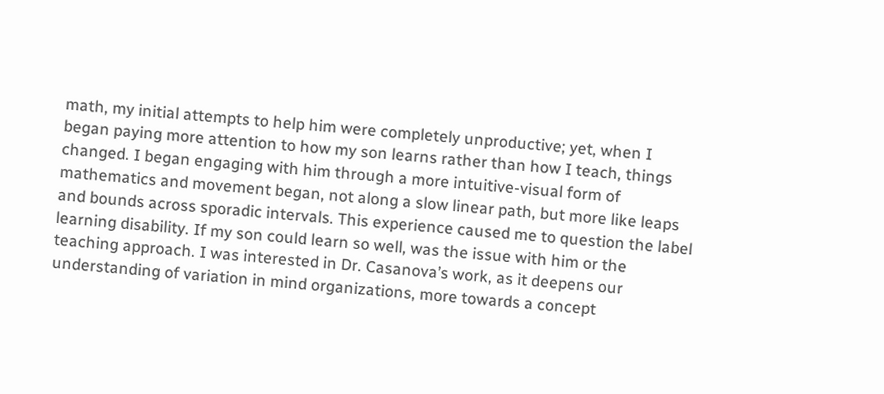math, my initial attempts to help him were completely unproductive; yet, when I began paying more attention to how my son learns rather than how I teach, things changed. I began engaging with him through a more intuitive-visual form of mathematics and movement began, not along a slow linear path, but more like leaps and bounds across sporadic intervals. This experience caused me to question the label learning disability. If my son could learn so well, was the issue with him or the teaching approach. I was interested in Dr. Casanova’s work, as it deepens our understanding of variation in mind organizations, more towards a concept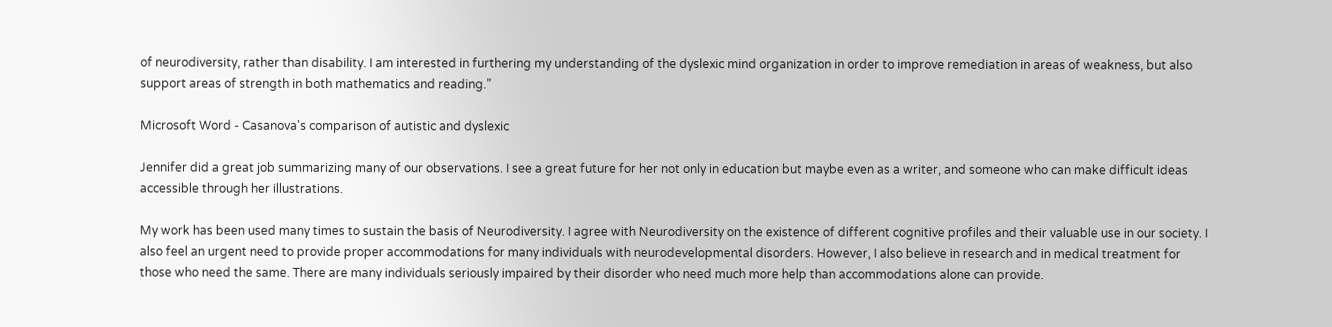of neurodiversity, rather than disability. I am interested in furthering my understanding of the dyslexic mind organization in order to improve remediation in areas of weakness, but also support areas of strength in both mathematics and reading.”

Microsoft Word - Casanova's comparison of autistic and dyslexic

Jennifer did a great job summarizing many of our observations. I see a great future for her not only in education but maybe even as a writer, and someone who can make difficult ideas accessible through her illustrations.

My work has been used many times to sustain the basis of Neurodiversity. I agree with Neurodiversity on the existence of different cognitive profiles and their valuable use in our society. I also feel an urgent need to provide proper accommodations for many individuals with neurodevelopmental disorders. However, I also believe in research and in medical treatment for those who need the same. There are many individuals seriously impaired by their disorder who need much more help than accommodations alone can provide.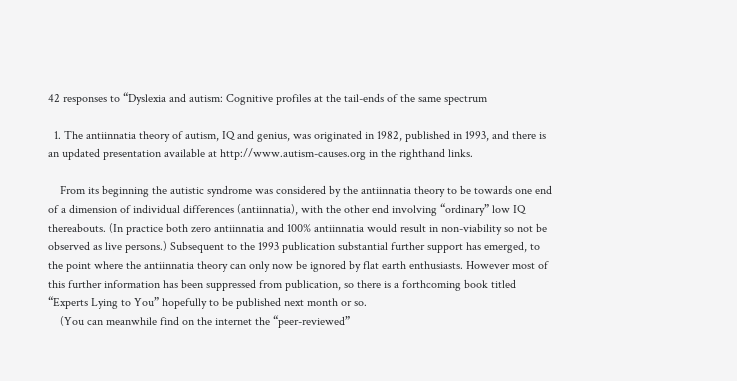42 responses to “Dyslexia and autism: Cognitive profiles at the tail-ends of the same spectrum

  1. The antiinnatia theory of autism, IQ and genius, was originated in 1982, published in 1993, and there is an updated presentation available at http://www.autism-causes.org in the righthand links.

    From its beginning the autistic syndrome was considered by the antiinnatia theory to be towards one end of a dimension of individual differences (antiinnatia), with the other end involving “ordinary” low IQ thereabouts. (In practice both zero antiinnatia and 100% antiinnatia would result in non-viability so not be observed as live persons.) Subsequent to the 1993 publication substantial further support has emerged, to the point where the antiinnatia theory can only now be ignored by flat earth enthusiasts. However most of this further information has been suppressed from publication, so there is a forthcoming book titled “Experts Lying to You” hopefully to be published next month or so.
    (You can meanwhile find on the internet the “peer-reviewed”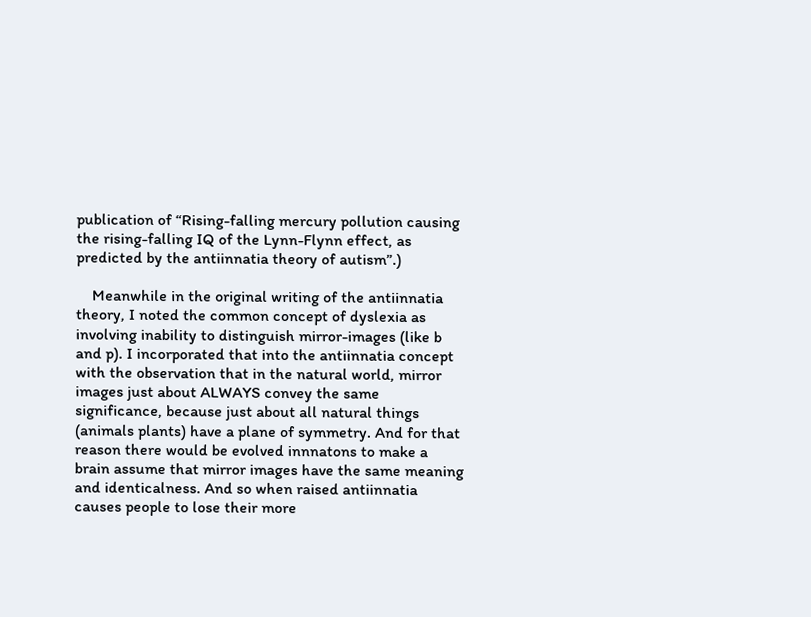publication of “Rising-falling mercury pollution causing the rising-falling IQ of the Lynn-Flynn effect, as predicted by the antiinnatia theory of autism”.)

    Meanwhile in the original writing of the antiinnatia theory, I noted the common concept of dyslexia as involving inability to distinguish mirror-images (like b and p). I incorporated that into the antiinnatia concept with the observation that in the natural world, mirror images just about ALWAYS convey the same significance, because just about all natural things (animals plants) have a plane of symmetry. And for that reason there would be evolved innnatons to make a brain assume that mirror images have the same meaning and identicalness. And so when raised antiinnatia causes people to lose their more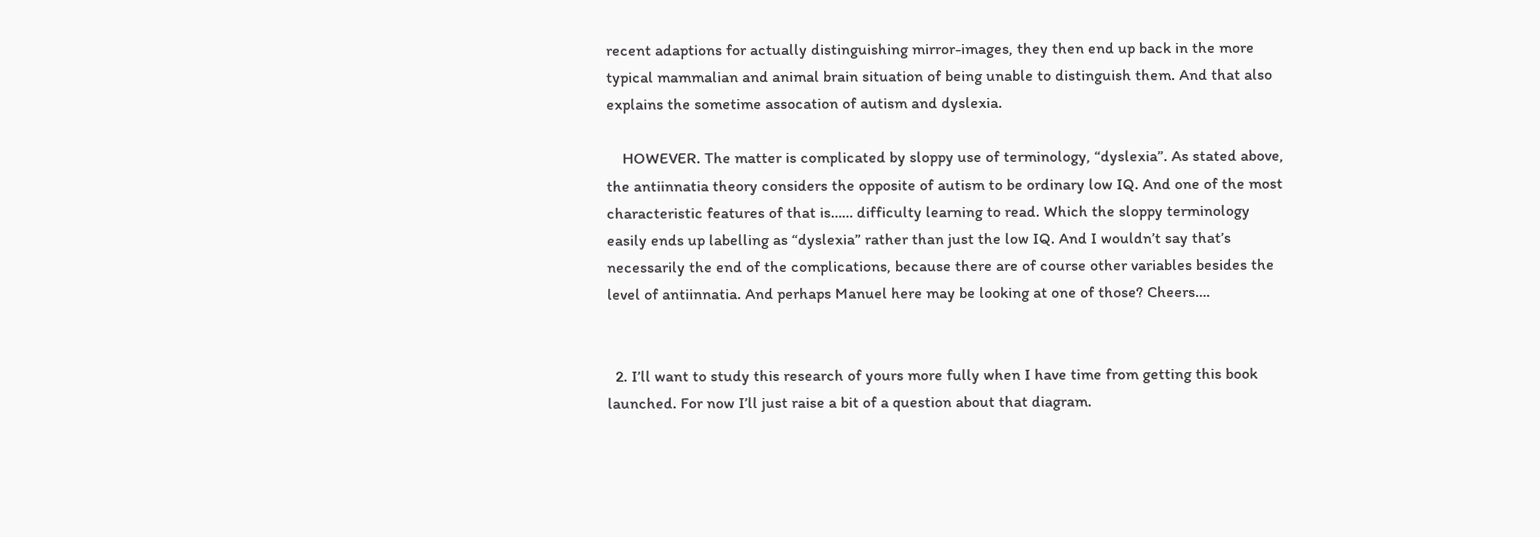recent adaptions for actually distinguishing mirror-images, they then end up back in the more typical mammalian and animal brain situation of being unable to distinguish them. And that also explains the sometime assocation of autism and dyslexia.

    HOWEVER. The matter is complicated by sloppy use of terminology, “dyslexia”. As stated above, the antiinnatia theory considers the opposite of autism to be ordinary low IQ. And one of the most characteristic features of that is…… difficulty learning to read. Which the sloppy terminology easily ends up labelling as “dyslexia” rather than just the low IQ. And I wouldn’t say that’s necessarily the end of the complications, because there are of course other variables besides the level of antiinnatia. And perhaps Manuel here may be looking at one of those? Cheers….


  2. I’ll want to study this research of yours more fully when I have time from getting this book launched. For now I’ll just raise a bit of a question about that diagram.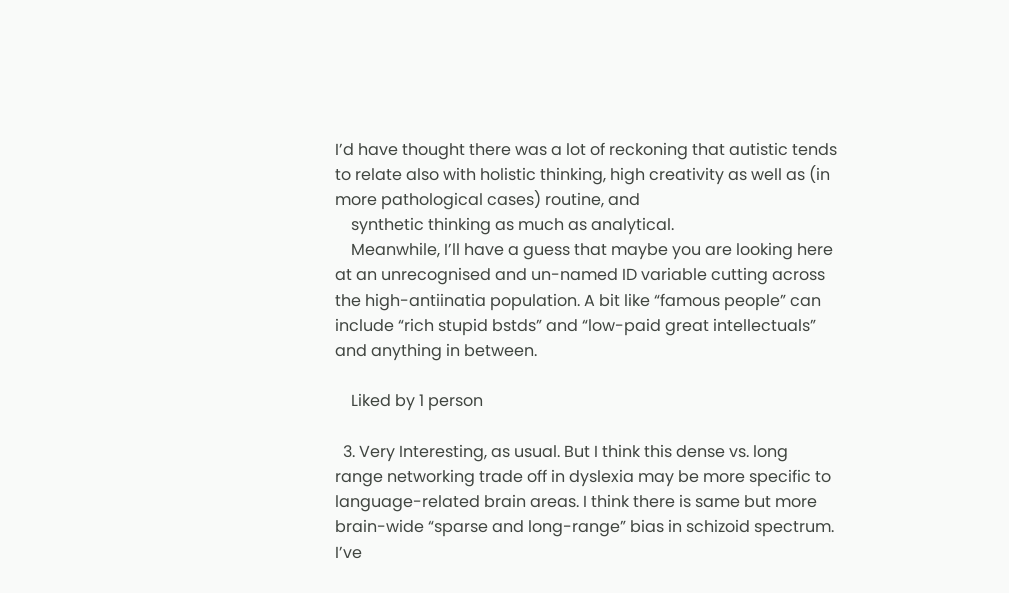I’d have thought there was a lot of reckoning that autistic tends to relate also with holistic thinking, high creativity as well as (in more pathological cases) routine, and
    synthetic thinking as much as analytical.
    Meanwhile, I’ll have a guess that maybe you are looking here at an unrecognised and un-named ID variable cutting across the high-antiinatia population. A bit like “famous people” can include “rich stupid bstds” and “low-paid great intellectuals” and anything in between.

    Liked by 1 person

  3. Very Interesting, as usual. But I think this dense vs. long range networking trade off in dyslexia may be more specific to language-related brain areas. I think there is same but more brain-wide “sparse and long-range” bias in schizoid spectrum. I’ve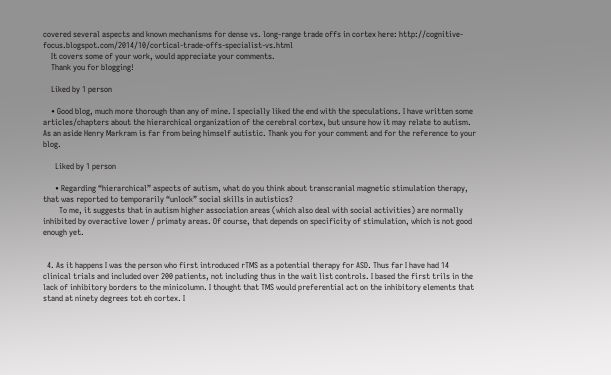covered several aspects and known mechanisms for dense vs. long-range trade offs in cortex here: http://cognitive-focus.blogspot.com/2014/10/cortical-trade-offs-specialist-vs.html
    It covers some of your work, would appreciate your comments.
    Thank you for blogging!

    Liked by 1 person

    • Good blog, much more thorough than any of mine. I specially liked the end with the speculations. I have written some articles/chapters about the hierarchical organization of the cerebral cortex, but unsure how it may relate to autism. As an aside Henry Markram is far from being himself autistic. Thank you for your comment and for the reference to your blog.

      Liked by 1 person

      • Regarding “hierarchical” aspects of autism, what do you think about transcranial magnetic stimulation therapy, that was reported to temporarily “unlock” social skills in autistics?
        To me, it suggests that in autism higher association areas (which also deal with social activities) are normally inhibited by overactive lower / primaty areas. Of course, that depends on specificity of stimulation, which is not good enough yet.


  4. As it happens I was the person who first introduced rTMS as a potential therapy for ASD. Thus far I have had 14 clinical trials and included over 200 patients, not including thus in the wait list controls. I based the first trils in the lack of inhibitory borders to the minicolumn. I thought that TMS would preferential act on the inhibitory elements that stand at ninety degrees tot eh cortex. I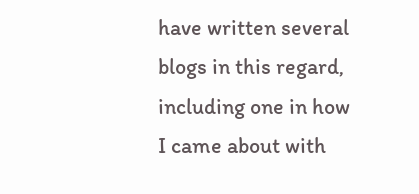have written several blogs in this regard, including one in how I came about with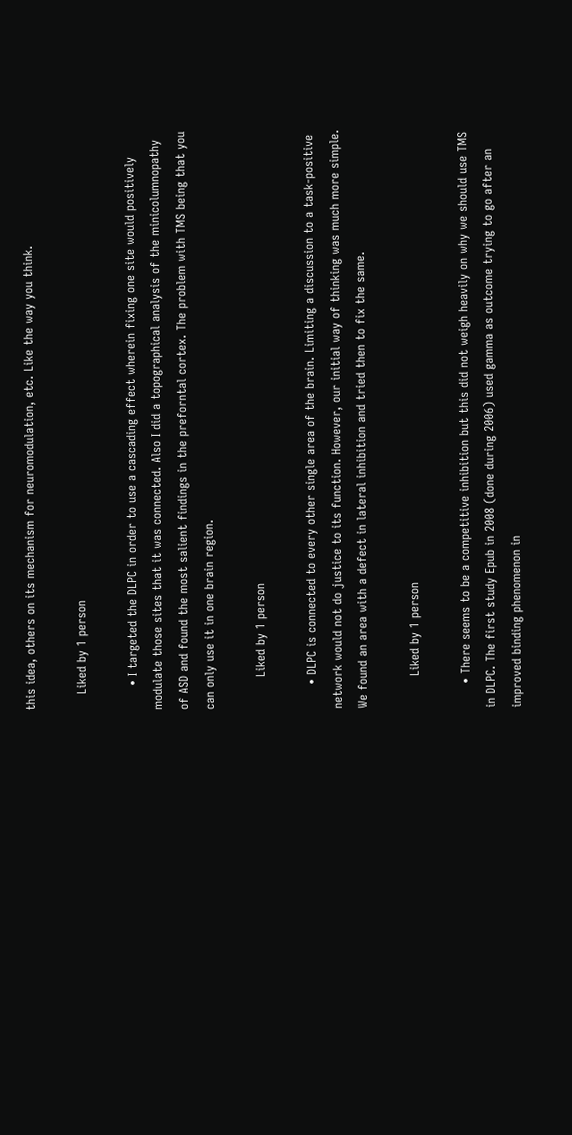this idea, others on its mechanism for neuromodulation, etc. Like the way you think.

    Liked by 1 person

      • I targeted the DLPC in order to use a cascading effect wherein fixing one site would positively modulate those sites that it was connected. Also I did a topographical analysis of the minicolumnopathy of ASD and found the most salient findings in the preforntal cortex. The problem with TMS being that you can only use it in one brain region.

        Liked by 1 person

      • DLPC is connected to every other single area of the brain. Limiting a discussion to a task-positive network would not do justice to its function. However, our initial way of thinking was much more simple. We found an area with a defect in lateral inhibition and tried then to fix the same.

        Liked by 1 person

      • There seems to be a competitive inhibition but this did not weigh heavily on why we should use TMS in DLPC. The first study Epub in 2008 (done during 2006) used gamma as outcome trying to go after an improved binding phenomenon in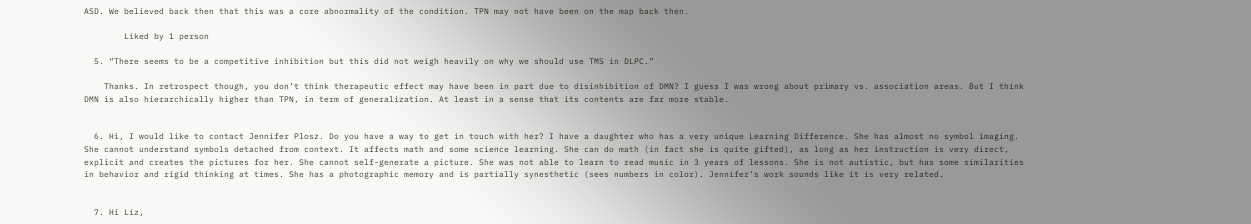ASD. We believed back then that this was a core abnormality of the condition. TPN may not have been on the map back then.

        Liked by 1 person

  5. “There seems to be a competitive inhibition but this did not weigh heavily on why we should use TMS in DLPC.”

    Thanks. In retrospect though, you don’t think therapeutic effect may have been in part due to disinhibition of DMN? I guess I was wrong about primary vs. association areas. But I think DMN is also hierarchically higher than TPN, in term of generalization. At least in a sense that its contents are far more stable.


  6. Hi, I would like to contact Jennifer Plosz. Do you have a way to get in touch with her? I have a daughter who has a very unique Learning Difference. She has almost no symbol imaging. She cannot understand symbols detached from context. It affects math and some science learning. She can do math (in fact she is quite gifted), as long as her instruction is very direct, explicit and creates the pictures for her. She cannot self-generate a picture. She was not able to learn to read music in 3 years of lessons. She is not autistic, but has some similarities in behavior and rigid thinking at times. She has a photographic memory and is partially synesthetic (sees numbers in color). Jennifer’s work sounds like it is very related.


  7. Hi Liz,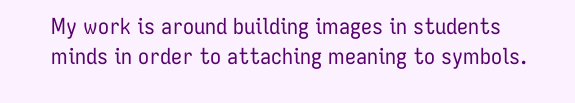My work is around building images in students minds in order to attaching meaning to symbols.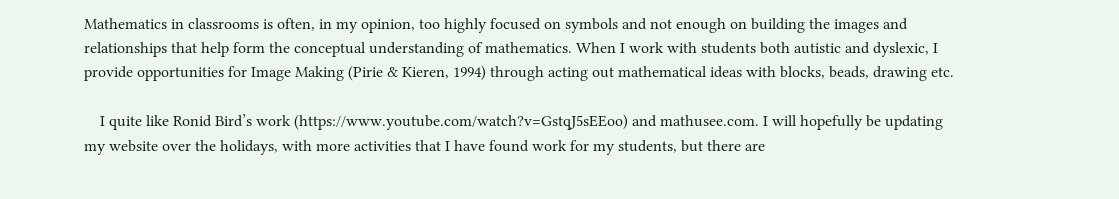Mathematics in classrooms is often, in my opinion, too highly focused on symbols and not enough on building the images and relationships that help form the conceptual understanding of mathematics. When I work with students both autistic and dyslexic, I provide opportunities for Image Making (Pirie & Kieren, 1994) through acting out mathematical ideas with blocks, beads, drawing etc.

    I quite like Ronid Bird’s work (https://www.youtube.com/watch?v=GstqJ5sEEoo) and mathusee.com. I will hopefully be updating my website over the holidays, with more activities that I have found work for my students, but there are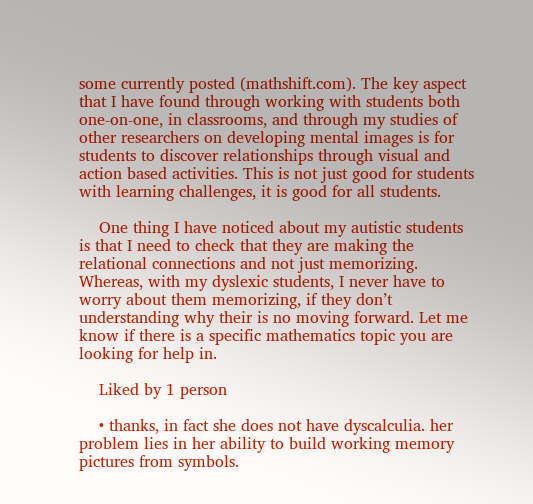some currently posted (mathshift.com). The key aspect that I have found through working with students both one-on-one, in classrooms, and through my studies of other researchers on developing mental images is for students to discover relationships through visual and action based activities. This is not just good for students with learning challenges, it is good for all students.

    One thing I have noticed about my autistic students is that I need to check that they are making the relational connections and not just memorizing. Whereas, with my dyslexic students, I never have to worry about them memorizing, if they don’t understanding why their is no moving forward. Let me know if there is a specific mathematics topic you are looking for help in.

    Liked by 1 person

    • thanks, in fact she does not have dyscalculia. her problem lies in her ability to build working memory pictures from symbols.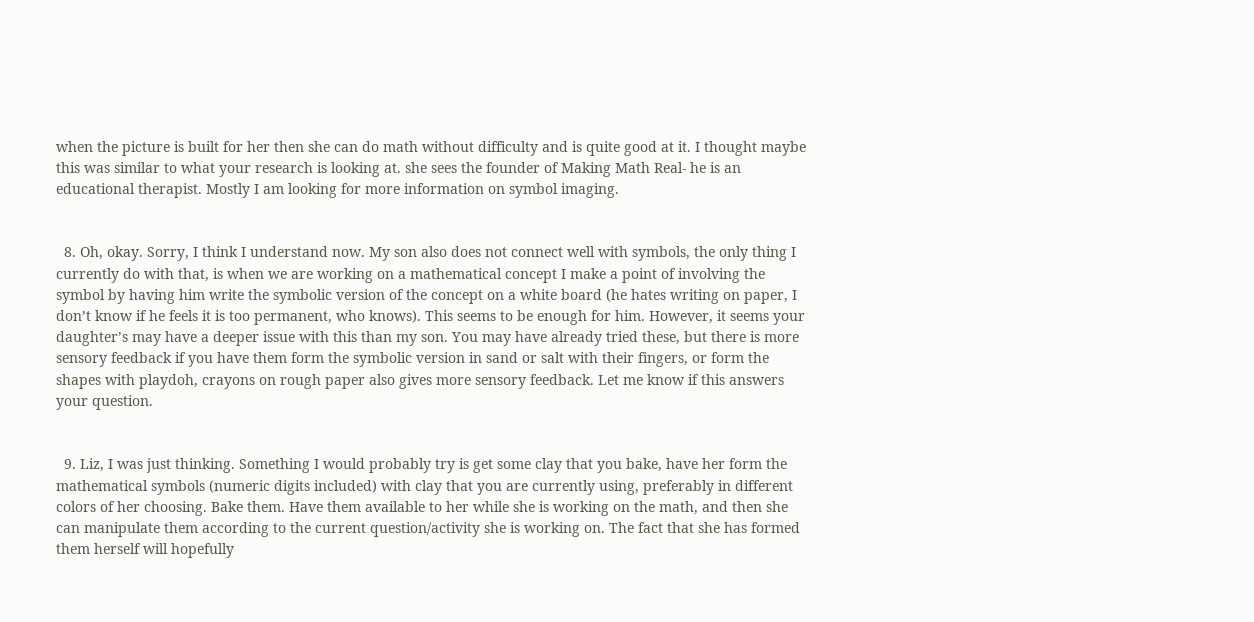when the picture is built for her then she can do math without difficulty and is quite good at it. I thought maybe this was similar to what your research is looking at. she sees the founder of Making Math Real- he is an educational therapist. Mostly I am looking for more information on symbol imaging.


  8. Oh, okay. Sorry, I think I understand now. My son also does not connect well with symbols, the only thing I currently do with that, is when we are working on a mathematical concept I make a point of involving the symbol by having him write the symbolic version of the concept on a white board (he hates writing on paper, I don’t know if he feels it is too permanent, who knows). This seems to be enough for him. However, it seems your daughter’s may have a deeper issue with this than my son. You may have already tried these, but there is more sensory feedback if you have them form the symbolic version in sand or salt with their fingers, or form the shapes with playdoh, crayons on rough paper also gives more sensory feedback. Let me know if this answers your question.


  9. Liz, I was just thinking. Something I would probably try is get some clay that you bake, have her form the mathematical symbols (numeric digits included) with clay that you are currently using, preferably in different colors of her choosing. Bake them. Have them available to her while she is working on the math, and then she can manipulate them according to the current question/activity she is working on. The fact that she has formed them herself will hopefully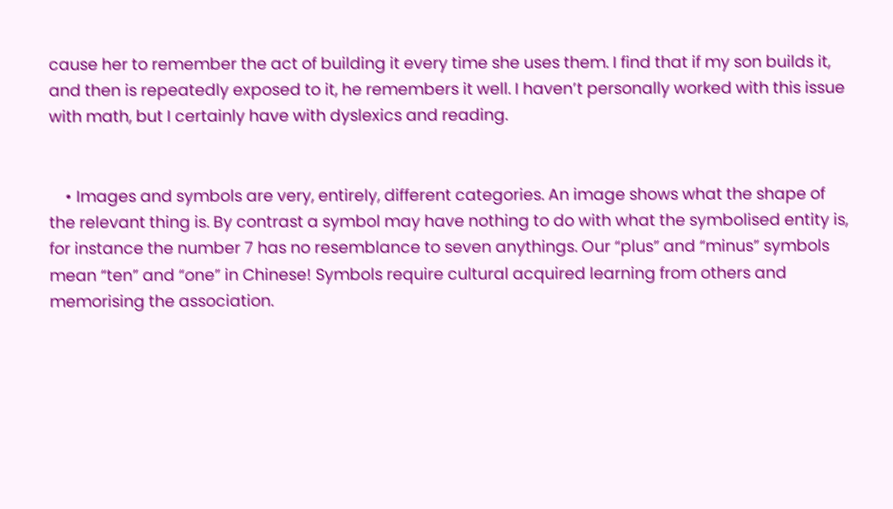cause her to remember the act of building it every time she uses them. I find that if my son builds it, and then is repeatedly exposed to it, he remembers it well. I haven’t personally worked with this issue with math, but I certainly have with dyslexics and reading.


    • Images and symbols are very, entirely, different categories. An image shows what the shape of the relevant thing is. By contrast a symbol may have nothing to do with what the symbolised entity is, for instance the number 7 has no resemblance to seven anythings. Our “plus” and “minus” symbols mean “ten” and “one” in Chinese! Symbols require cultural acquired learning from others and memorising the association.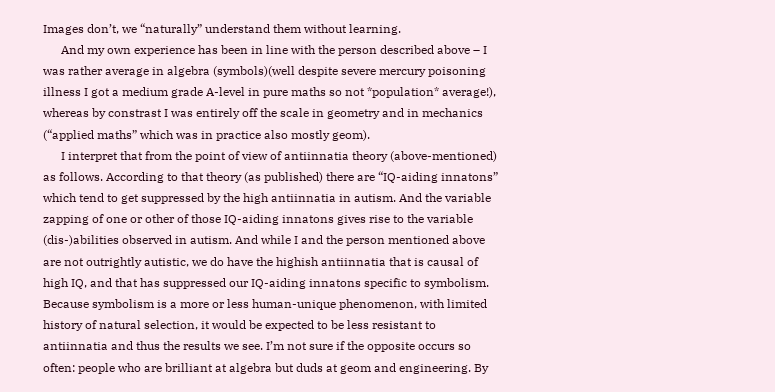Images don’t, we “naturally” understand them without learning.
      And my own experience has been in line with the person described above – I was rather average in algebra (symbols)(well despite severe mercury poisoning illness I got a medium grade A-level in pure maths so not *population* average!), whereas by constrast I was entirely off the scale in geometry and in mechanics (“applied maths” which was in practice also mostly geom).
      I interpret that from the point of view of antiinnatia theory (above-mentioned) as follows. According to that theory (as published) there are “IQ-aiding innatons” which tend to get suppressed by the high antiinnatia in autism. And the variable zapping of one or other of those IQ-aiding innatons gives rise to the variable (dis-)abilities observed in autism. And while I and the person mentioned above are not outrightly autistic, we do have the highish antiinnatia that is causal of high IQ, and that has suppressed our IQ-aiding innatons specific to symbolism. Because symbolism is a more or less human-unique phenomenon, with limited history of natural selection, it would be expected to be less resistant to antiinnatia and thus the results we see. I’m not sure if the opposite occurs so often: people who are brilliant at algebra but duds at geom and engineering. By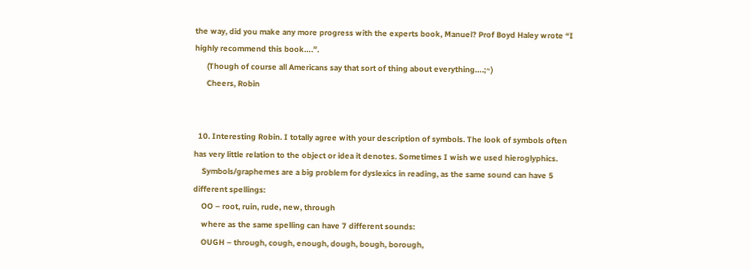the way, did you make any more progress with the experts book, Manuel? Prof Boyd Haley wrote “I highly recommend this book….”.
      (Though of course all Americans say that sort of thing about everything….;~)
      Cheers, Robin


  10. Interesting Robin. I totally agree with your description of symbols. The look of symbols often has very little relation to the object or idea it denotes. Sometimes I wish we used hieroglyphics.
    Symbols/graphemes are a big problem for dyslexics in reading, as the same sound can have 5 different spellings:
    OO – root, ruin, rude, new, through
    where as the same spelling can have 7 different sounds:
    OUGH – through, cough, enough, dough, bough, borough,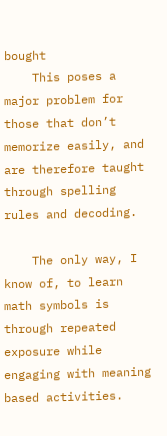bought
    This poses a major problem for those that don’t memorize easily, and are therefore taught through spelling rules and decoding.

    The only way, I know of, to learn math symbols is through repeated exposure while engaging with meaning based activities.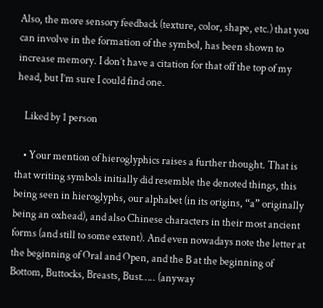Also, the more sensory feedback (texture, color, shape, etc.) that you can involve in the formation of the symbol, has been shown to increase memory. I don’t have a citation for that off the top of my head, but I’m sure I could find one.

    Liked by 1 person

    • Your mention of hieroglyphics raises a further thought. That is that writing symbols initially did resemble the denoted things, this being seen in hieroglyphs, our alphabet (in its origins, “a” originally being an oxhead), and also Chinese characters in their most ancient forms (and still to some extent). And even nowadays note the letter at the beginning of Oral and Open, and the B at the beginning of Bottom, Buttocks, Breasts, Bust….. (anyway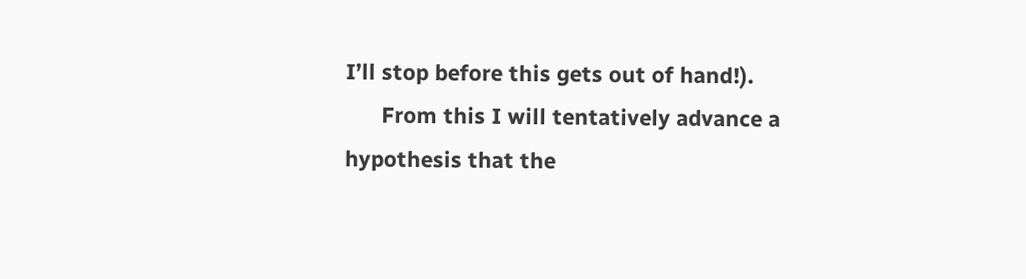I’ll stop before this gets out of hand!).
      From this I will tentatively advance a hypothesis that the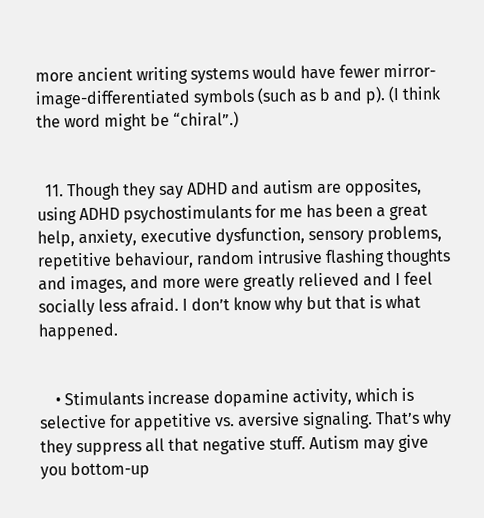more ancient writing systems would have fewer mirror-image-differentiated symbols (such as b and p). (I think the word might be “chiral”.)


  11. Though they say ADHD and autism are opposites, using ADHD psychostimulants for me has been a great help, anxiety, executive dysfunction, sensory problems, repetitive behaviour, random intrusive flashing thoughts and images, and more were greatly relieved and I feel socially less afraid. I don’t know why but that is what happened.


    • Stimulants increase dopamine activity, which is selective for appetitive vs. aversive signaling. That’s why they suppress all that negative stuff. Autism may give you bottom-up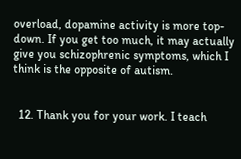overload, dopamine activity is more top-down. If you get too much, it may actually give you schizophrenic symptoms, which I think is the opposite of autism.


  12. Thank you for your work. I teach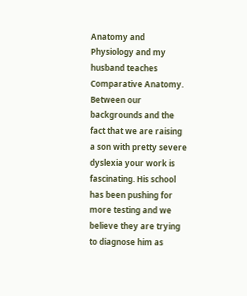Anatomy and Physiology and my husband teaches Comparative Anatomy. Between our backgrounds and the fact that we are raising a son with pretty severe dyslexia your work is fascinating. His school has been pushing for more testing and we believe they are trying to diagnose him as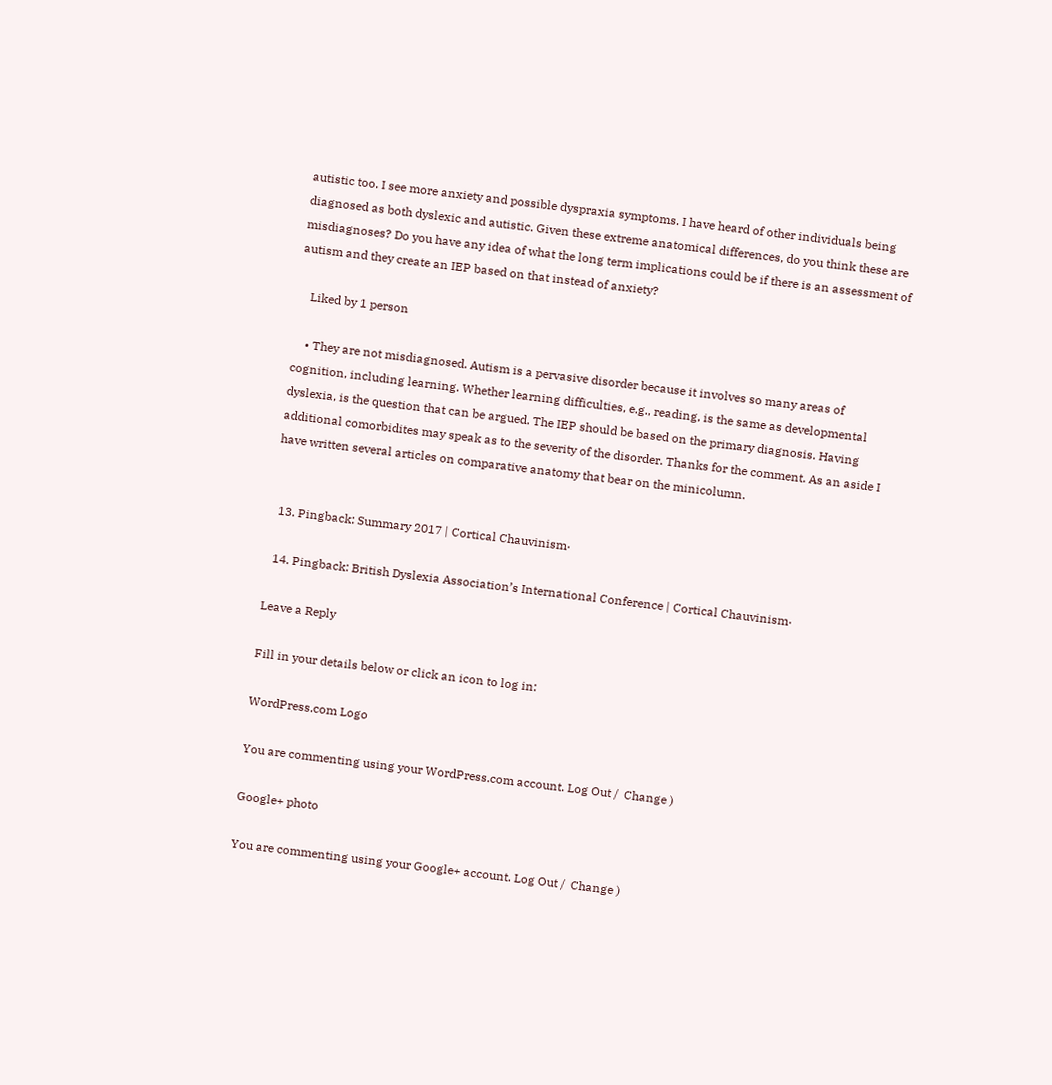autistic too. I see more anxiety and possible dyspraxia symptoms. I have heard of other individuals being diagnosed as both dyslexic and autistic. Given these extreme anatomical differences, do you think these are misdiagnoses? Do you have any idea of what the long term implications could be if there is an assessment of autism and they create an IEP based on that instead of anxiety?

    Liked by 1 person

    • They are not misdiagnosed. Autism is a pervasive disorder because it involves so many areas of cognition, including learning. Whether learning difficulties, e.g., reading, is the same as developmental dyslexia, is the question that can be argued. The IEP should be based on the primary diagnosis. Having additional comorbidites may speak as to the severity of the disorder. Thanks for the comment. As an aside I have written several articles on comparative anatomy that bear on the minicolumn.


  13. Pingback: Summary 2017 | Cortical Chauvinism·

  14. Pingback: British Dyslexia Association’s International Conference | Cortical Chauvinism·

Leave a Reply

Fill in your details below or click an icon to log in:

WordPress.com Logo

You are commenting using your WordPress.com account. Log Out /  Change )

Google+ photo

You are commenting using your Google+ account. Log Out /  Change )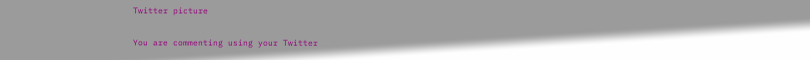Twitter picture

You are commenting using your Twitter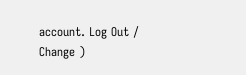account. Log Out /  Change )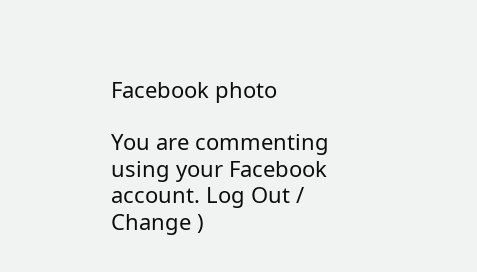Facebook photo

You are commenting using your Facebook account. Log Out /  Change )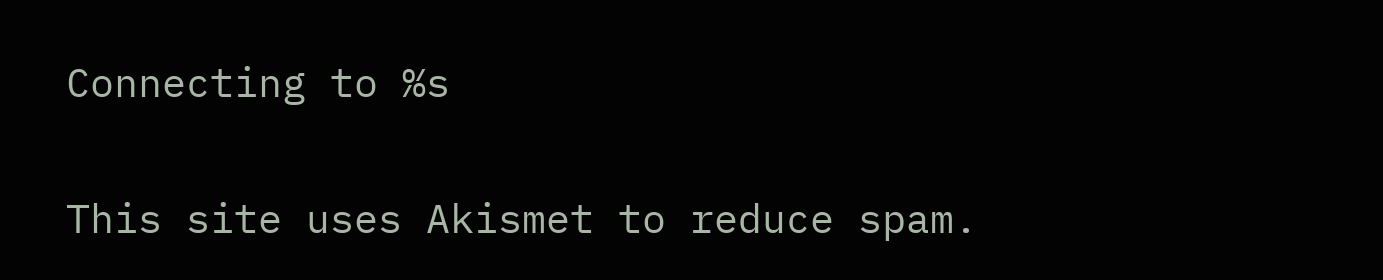Connecting to %s

This site uses Akismet to reduce spam.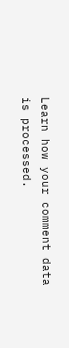Learn how your comment data is processed.